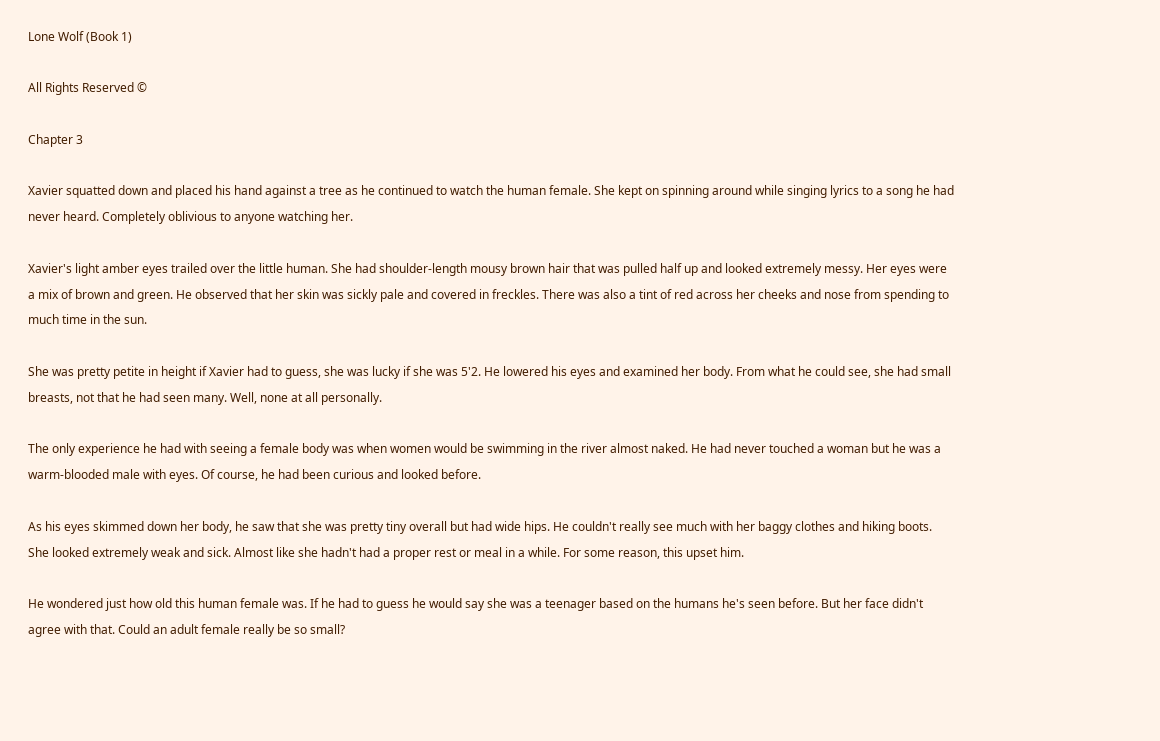Lone Wolf (Book 1)

All Rights Reserved ©

Chapter 3

Xavier squatted down and placed his hand against a tree as he continued to watch the human female. She kept on spinning around while singing lyrics to a song he had never heard. Completely oblivious to anyone watching her.

Xavier's light amber eyes trailed over the little human. She had shoulder-length mousy brown hair that was pulled half up and looked extremely messy. Her eyes were a mix of brown and green. He observed that her skin was sickly pale and covered in freckles. There was also a tint of red across her cheeks and nose from spending to much time in the sun.

She was pretty petite in height if Xavier had to guess, she was lucky if she was 5'2. He lowered his eyes and examined her body. From what he could see, she had small breasts, not that he had seen many. Well, none at all personally.

The only experience he had with seeing a female body was when women would be swimming in the river almost naked. He had never touched a woman but he was a warm-blooded male with eyes. Of course, he had been curious and looked before.

As his eyes skimmed down her body, he saw that she was pretty tiny overall but had wide hips. He couldn't really see much with her baggy clothes and hiking boots. She looked extremely weak and sick. Almost like she hadn't had a proper rest or meal in a while. For some reason, this upset him.

He wondered just how old this human female was. If he had to guess he would say she was a teenager based on the humans he's seen before. But her face didn't agree with that. Could an adult female really be so small?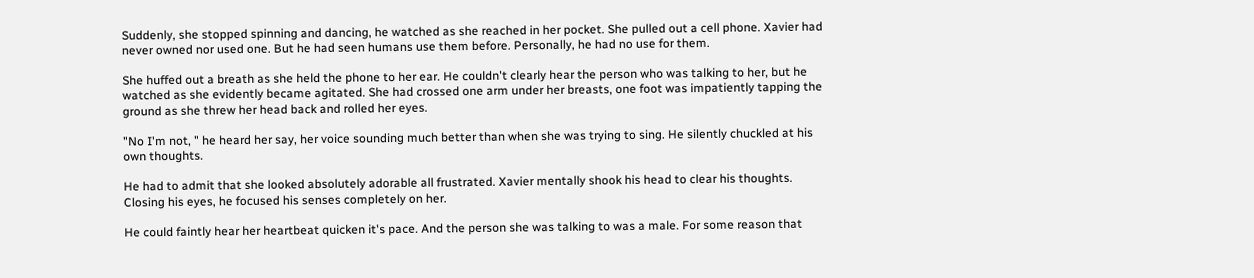Suddenly, she stopped spinning and dancing, he watched as she reached in her pocket. She pulled out a cell phone. Xavier had never owned nor used one. But he had seen humans use them before. Personally, he had no use for them.

She huffed out a breath as she held the phone to her ear. He couldn't clearly hear the person who was talking to her, but he watched as she evidently became agitated. She had crossed one arm under her breasts, one foot was impatiently tapping the ground as she threw her head back and rolled her eyes.

"No I'm not, " he heard her say, her voice sounding much better than when she was trying to sing. He silently chuckled at his own thoughts.

He had to admit that she looked absolutely adorable all frustrated. Xavier mentally shook his head to clear his thoughts. Closing his eyes, he focused his senses completely on her.

He could faintly hear her heartbeat quicken it's pace. And the person she was talking to was a male. For some reason that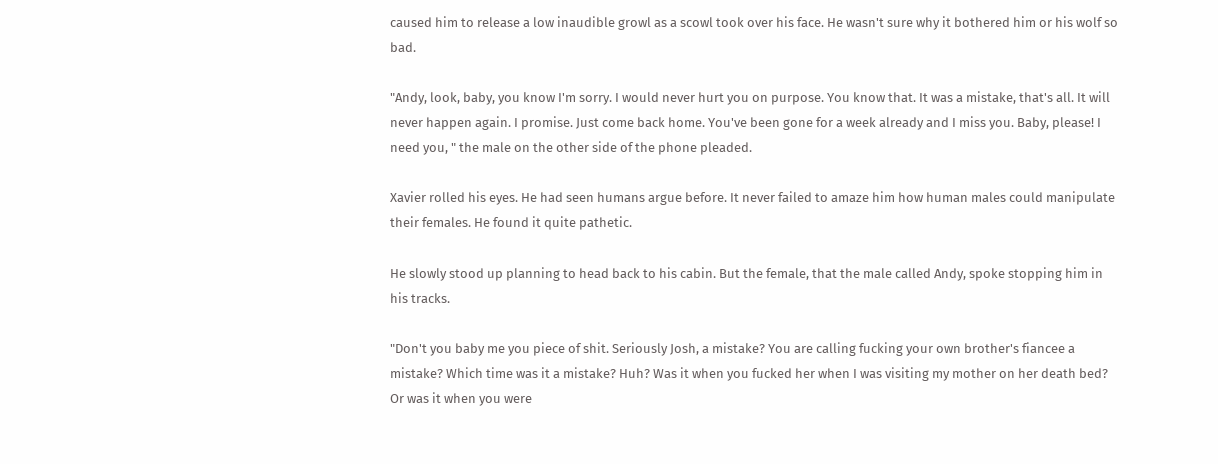caused him to release a low inaudible growl as a scowl took over his face. He wasn't sure why it bothered him or his wolf so bad.

"Andy, look, baby, you know I'm sorry. I would never hurt you on purpose. You know that. It was a mistake, that's all. It will never happen again. I promise. Just come back home. You've been gone for a week already and I miss you. Baby, please! I need you, " the male on the other side of the phone pleaded.

Xavier rolled his eyes. He had seen humans argue before. It never failed to amaze him how human males could manipulate their females. He found it quite pathetic.

He slowly stood up planning to head back to his cabin. But the female, that the male called Andy, spoke stopping him in his tracks.

"Don't you baby me you piece of shit. Seriously Josh, a mistake? You are calling fucking your own brother's fiancee a mistake? Which time was it a mistake? Huh? Was it when you fucked her when I was visiting my mother on her death bed? Or was it when you were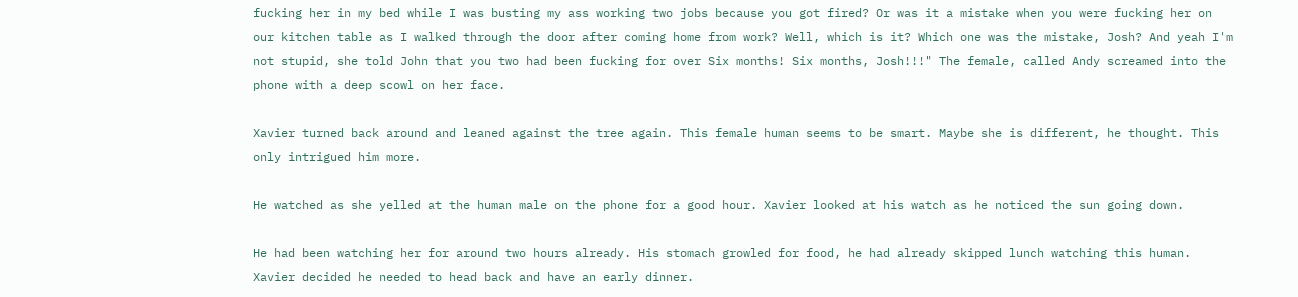fucking her in my bed while I was busting my ass working two jobs because you got fired? Or was it a mistake when you were fucking her on our kitchen table as I walked through the door after coming home from work? Well, which is it? Which one was the mistake, Josh? And yeah I'm not stupid, she told John that you two had been fucking for over Six months! Six months, Josh!!!" The female, called Andy screamed into the phone with a deep scowl on her face.

Xavier turned back around and leaned against the tree again. This female human seems to be smart. Maybe she is different, he thought. This only intrigued him more.

He watched as she yelled at the human male on the phone for a good hour. Xavier looked at his watch as he noticed the sun going down.

He had been watching her for around two hours already. His stomach growled for food, he had already skipped lunch watching this human. Xavier decided he needed to head back and have an early dinner.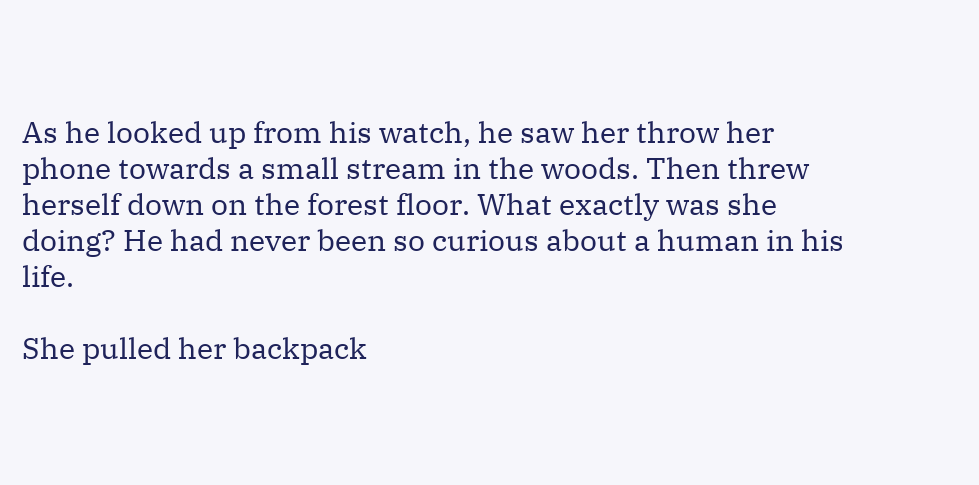As he looked up from his watch, he saw her throw her phone towards a small stream in the woods. Then threw herself down on the forest floor. What exactly was she doing? He had never been so curious about a human in his life.

She pulled her backpack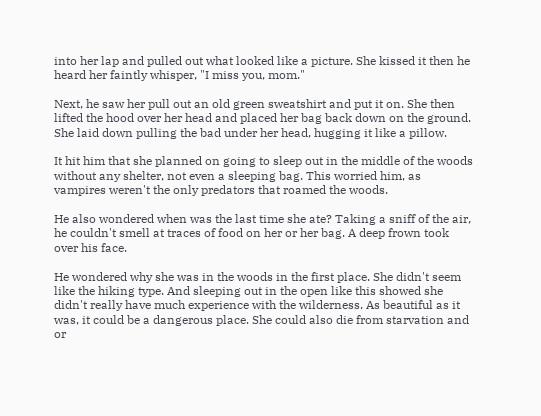into her lap and pulled out what looked like a picture. She kissed it then he heard her faintly whisper, "I miss you, mom."

Next, he saw her pull out an old green sweatshirt and put it on. She then lifted the hood over her head and placed her bag back down on the ground. She laid down pulling the bad under her head, hugging it like a pillow.

It hit him that she planned on going to sleep out in the middle of the woods without any shelter, not even a sleeping bag. This worried him, as vampires weren't the only predators that roamed the woods.

He also wondered when was the last time she ate? Taking a sniff of the air, he couldn't smell at traces of food on her or her bag. A deep frown took over his face.

He wondered why she was in the woods in the first place. She didn't seem like the hiking type. And sleeping out in the open like this showed she didn't really have much experience with the wilderness. As beautiful as it was, it could be a dangerous place. She could also die from starvation and or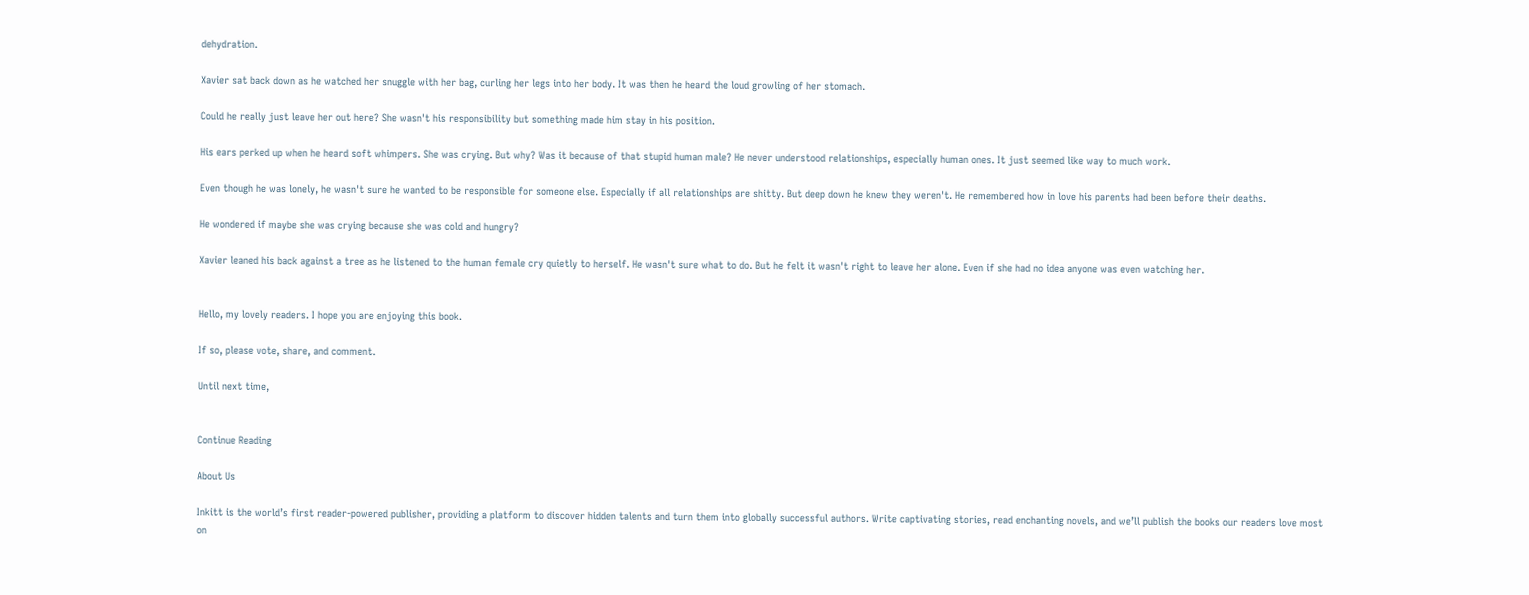dehydration.

Xavier sat back down as he watched her snuggle with her bag, curling her legs into her body. It was then he heard the loud growling of her stomach.

Could he really just leave her out here? She wasn't his responsibility but something made him stay in his position.

His ears perked up when he heard soft whimpers. She was crying. But why? Was it because of that stupid human male? He never understood relationships, especially human ones. It just seemed like way to much work.

Even though he was lonely, he wasn't sure he wanted to be responsible for someone else. Especially if all relationships are shitty. But deep down he knew they weren't. He remembered how in love his parents had been before their deaths.

He wondered if maybe she was crying because she was cold and hungry?

Xavier leaned his back against a tree as he listened to the human female cry quietly to herself. He wasn't sure what to do. But he felt it wasn't right to leave her alone. Even if she had no idea anyone was even watching her.


Hello, my lovely readers. I hope you are enjoying this book.

If so, please vote, share, and comment.

Until next time,


Continue Reading

About Us

Inkitt is the world’s first reader-powered publisher, providing a platform to discover hidden talents and turn them into globally successful authors. Write captivating stories, read enchanting novels, and we’ll publish the books our readers love most on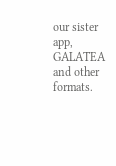our sister app, GALATEA and other formats.